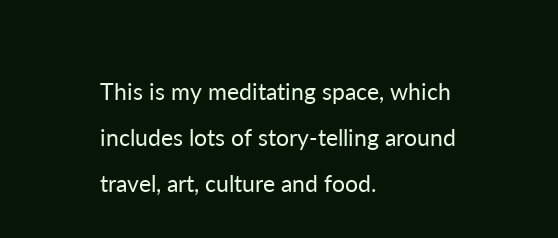This is my meditating space, which includes lots of story-telling around travel, art, culture and food.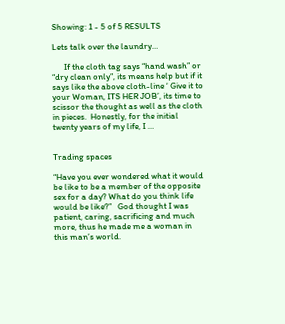Showing: 1 - 5 of 5 RESULTS

Lets talk over the laundry…

      If the cloth tag says “hand wash” or “dry clean only”, its means help but if it says like the above cloth-line ‘ Give it to your Woman, ITS HER JOB’, its time to scissor the thought as well as the cloth in pieces.  Honestly, for the initial twenty years of my life, I …


Trading spaces

“Have you ever wondered what it would be like to be a member of the opposite sex for a day? What do you think life would be like?”   God thought I was patient, caring, sacrificing and much more, thus he made me a woman in this man’s world.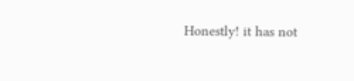Honestly! it has not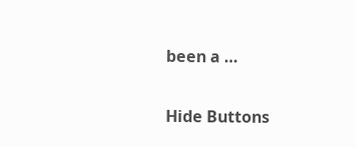been a …

Hide Buttons